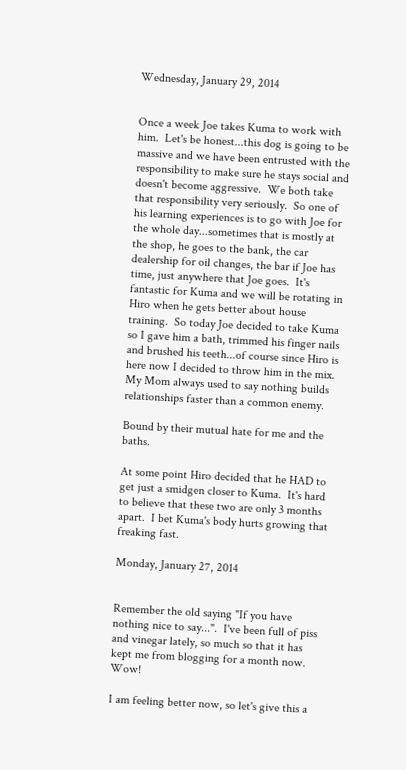Wednesday, January 29, 2014


Once a week Joe takes Kuma to work with him.  Let's be honest...this dog is going to be massive and we have been entrusted with the responsibility to make sure he stays social and doesn't become aggressive.  We both take that responsibility very seriously.  So one of his learning experiences is to go with Joe for the whole day...sometimes that is mostly at the shop, he goes to the bank, the car dealership for oil changes, the bar if Joe has time, just anywhere that Joe goes.  It's fantastic for Kuma and we will be rotating in Hiro when he gets better about house training.  So today Joe decided to take Kuma so I gave him a bath, trimmed his finger nails and brushed his teeth...of course since Hiro is here now I decided to throw him in the mix.  My Mom always used to say nothing builds relationships faster than a common enemy.

Bound by their mutual hate for me and the baths.

At some point Hiro decided that he HAD to get just a smidgen closer to Kuma.  It's hard to believe that these two are only 3 months apart.  I bet Kuma's body hurts growing that freaking fast.

Monday, January 27, 2014


Remember the old saying "If you have nothing nice to say...".  I've been full of piss and vinegar lately, so much so that it has kept me from blogging for a month now.  Wow!

I am feeling better now, so let's give this a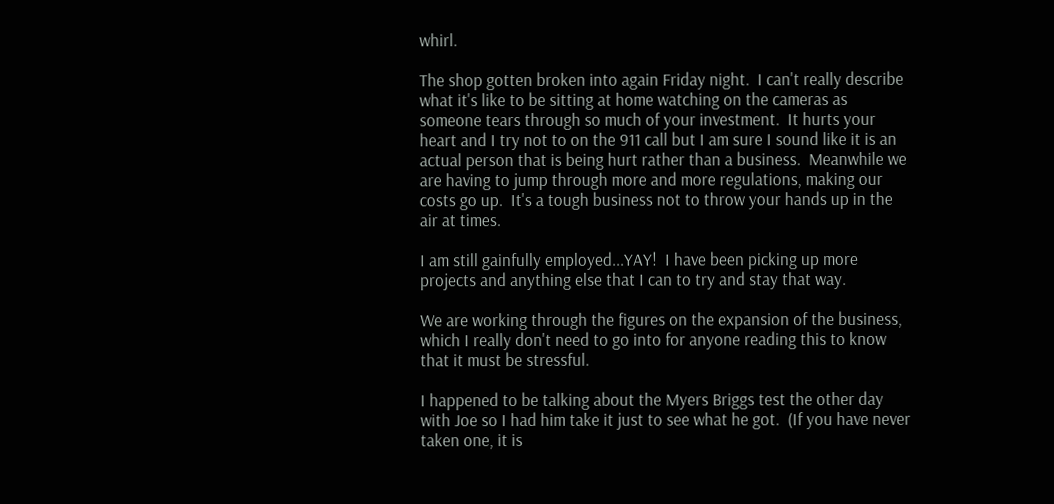whirl.

The shop gotten broken into again Friday night.  I can't really describe what it's like to be sitting at home watching on the cameras as someone tears through so much of your investment.  It hurts your heart and I try not to on the 911 call but I am sure I sound like it is an actual person that is being hurt rather than a business.  Meanwhile we are having to jump through more and more regulations, making our costs go up.  It's a tough business not to throw your hands up in the air at times.

I am still gainfully employed...YAY!  I have been picking up more projects and anything else that I can to try and stay that way.

We are working through the figures on the expansion of the business, which I really don't need to go into for anyone reading this to know that it must be stressful.

I happened to be talking about the Myers Briggs test the other day with Joe so I had him take it just to see what he got.  (If you have never taken one, it is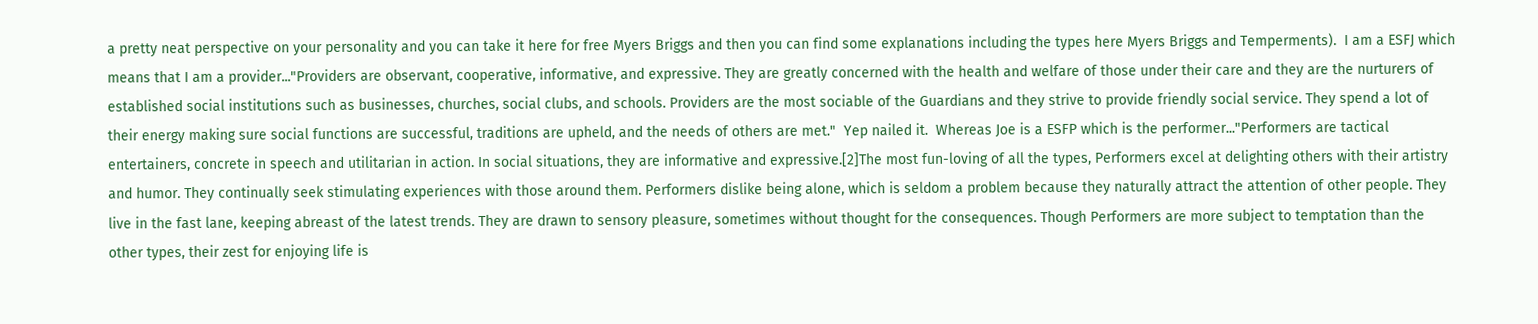a pretty neat perspective on your personality and you can take it here for free Myers Briggs and then you can find some explanations including the types here Myers Briggs and Temperments).  I am a ESFJ which means that I am a provider..."Providers are observant, cooperative, informative, and expressive. They are greatly concerned with the health and welfare of those under their care and they are the nurturers of established social institutions such as businesses, churches, social clubs, and schools. Providers are the most sociable of the Guardians and they strive to provide friendly social service. They spend a lot of their energy making sure social functions are successful, traditions are upheld, and the needs of others are met."  Yep nailed it.  Whereas Joe is a ESFP which is the performer..."Performers are tactical entertainers, concrete in speech and utilitarian in action. In social situations, they are informative and expressive.[2]The most fun-loving of all the types, Performers excel at delighting others with their artistry and humor. They continually seek stimulating experiences with those around them. Performers dislike being alone, which is seldom a problem because they naturally attract the attention of other people. They live in the fast lane, keeping abreast of the latest trends. They are drawn to sensory pleasure, sometimes without thought for the consequences. Though Performers are more subject to temptation than the other types, their zest for enjoying life is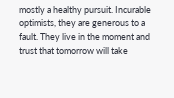mostly a healthy pursuit. Incurable optimists, they are generous to a fault. They live in the moment and trust that tomorrow will take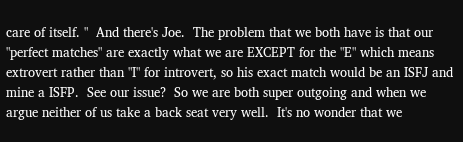care of itself. "  And there's Joe.  The problem that we both have is that our "perfect matches" are exactly what we are EXCEPT for the "E" which means extrovert rather than "I" for introvert, so his exact match would be an ISFJ and mine a ISFP.  See our issue?  So we are both super outgoing and when we argue neither of us take a back seat very well.  It's no wonder that we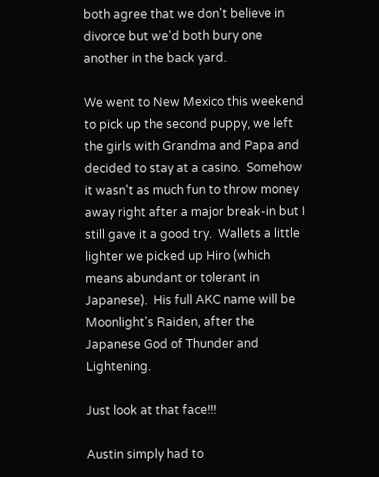both agree that we don't believe in divorce but we'd both bury one another in the back yard.

We went to New Mexico this weekend to pick up the second puppy, we left the girls with Grandma and Papa and decided to stay at a casino.  Somehow it wasn't as much fun to throw money away right after a major break-in but I still gave it a good try.  Wallets a little lighter we picked up Hiro (which means abundant or tolerant in Japanese).  His full AKC name will be Moonlight's Raiden, after the Japanese God of Thunder and Lightening.

Just look at that face!!!

Austin simply had to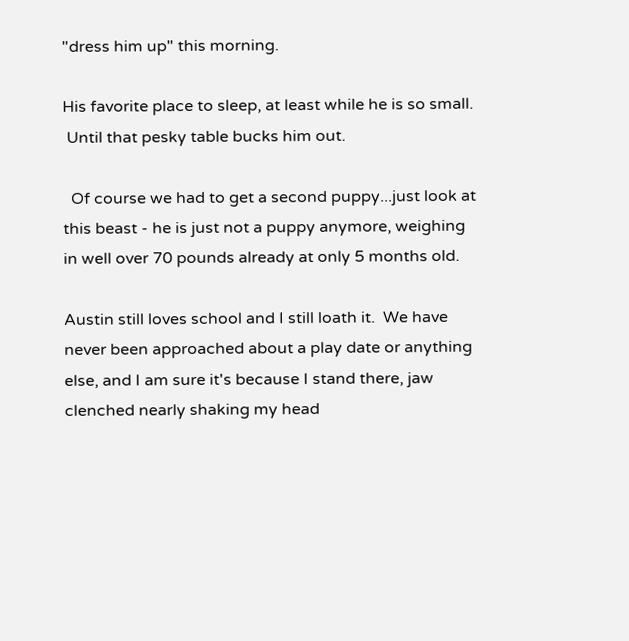"dress him up" this morning.

His favorite place to sleep, at least while he is so small.
 Until that pesky table bucks him out.

  Of course we had to get a second puppy...just look at this beast - he is just not a puppy anymore, weighing in well over 70 pounds already at only 5 months old.

Austin still loves school and I still loath it.  We have never been approached about a play date or anything else, and I am sure it's because I stand there, jaw clenched nearly shaking my head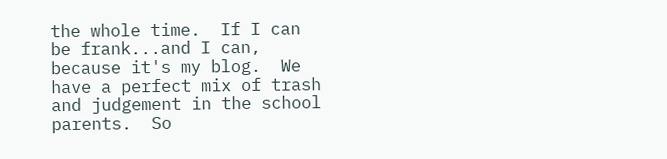the whole time.  If I can be frank...and I can, because it's my blog.  We have a perfect mix of trash and judgement in the school parents.  So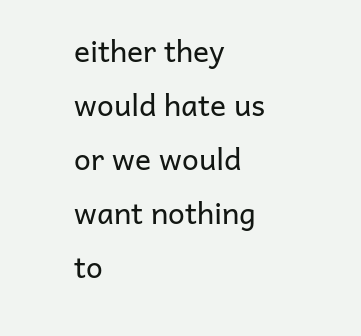either they would hate us or we would want nothing to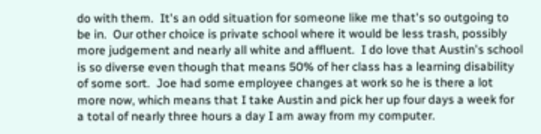do with them.  It's an odd situation for someone like me that's so outgoing to be in.  Our other choice is private school where it would be less trash, possibly more judgement and nearly all white and affluent.  I do love that Austin's school is so diverse even though that means 50% of her class has a learning disability of some sort.  Joe had some employee changes at work so he is there a lot more now, which means that I take Austin and pick her up four days a week for a total of nearly three hours a day I am away from my computer.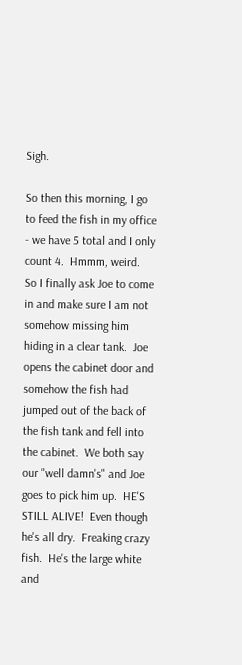Sigh.

So then this morning, I go to feed the fish in my office - we have 5 total and I only count 4.  Hmmm, weird.  So I finally ask Joe to come in and make sure I am not somehow missing him hiding in a clear tank.  Joe opens the cabinet door and somehow the fish had jumped out of the back of the fish tank and fell into the cabinet.  We both say our "well damn's" and Joe goes to pick him up.  HE'S STILL ALIVE!  Even though he's all dry.  Freaking crazy fish.  He's the large white and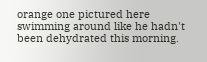orange one pictured here swimming around like he hadn't been dehydrated this morning.